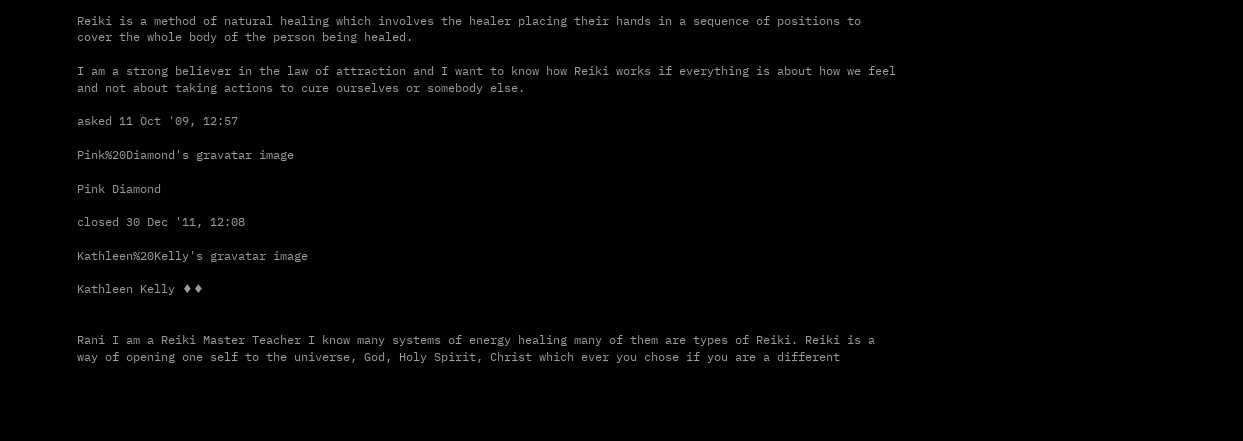Reiki is a method of natural healing which involves the healer placing their hands in a sequence of positions to cover the whole body of the person being healed.

I am a strong believer in the law of attraction and I want to know how Reiki works if everything is about how we feel and not about taking actions to cure ourselves or somebody else.

asked 11 Oct '09, 12:57

Pink%20Diamond's gravatar image

Pink Diamond

closed 30 Dec '11, 12:08

Kathleen%20Kelly's gravatar image

Kathleen Kelly ♦♦


Rani I am a Reiki Master Teacher I know many systems of energy healing many of them are types of Reiki. Reiki is a way of opening one self to the universe, God, Holy Spirit, Christ which ever you chose if you are a different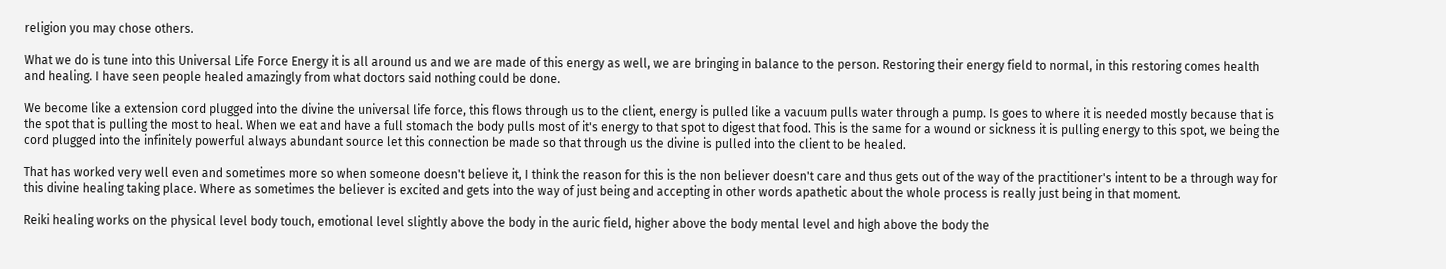religion you may chose others.

What we do is tune into this Universal Life Force Energy it is all around us and we are made of this energy as well, we are bringing in balance to the person. Restoring their energy field to normal, in this restoring comes health and healing. I have seen people healed amazingly from what doctors said nothing could be done.

We become like a extension cord plugged into the divine the universal life force, this flows through us to the client, energy is pulled like a vacuum pulls water through a pump. Is goes to where it is needed mostly because that is the spot that is pulling the most to heal. When we eat and have a full stomach the body pulls most of it's energy to that spot to digest that food. This is the same for a wound or sickness it is pulling energy to this spot, we being the cord plugged into the infinitely powerful always abundant source let this connection be made so that through us the divine is pulled into the client to be healed.

That has worked very well even and sometimes more so when someone doesn't believe it, I think the reason for this is the non believer doesn't care and thus gets out of the way of the practitioner's intent to be a through way for this divine healing taking place. Where as sometimes the believer is excited and gets into the way of just being and accepting in other words apathetic about the whole process is really just being in that moment.

Reiki healing works on the physical level body touch, emotional level slightly above the body in the auric field, higher above the body mental level and high above the body the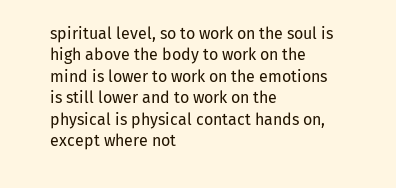spiritual level, so to work on the soul is high above the body to work on the mind is lower to work on the emotions is still lower and to work on the physical is physical contact hands on, except where not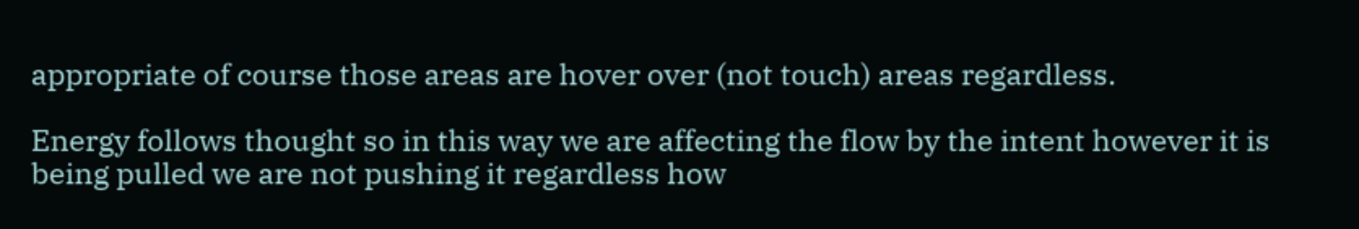appropriate of course those areas are hover over (not touch) areas regardless.

Energy follows thought so in this way we are affecting the flow by the intent however it is being pulled we are not pushing it regardless how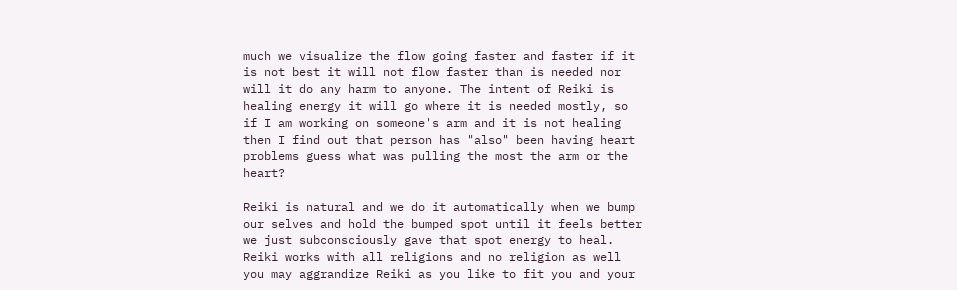much we visualize the flow going faster and faster if it is not best it will not flow faster than is needed nor will it do any harm to anyone. The intent of Reiki is healing energy it will go where it is needed mostly, so if I am working on someone's arm and it is not healing then I find out that person has "also" been having heart problems guess what was pulling the most the arm or the heart?

Reiki is natural and we do it automatically when we bump our selves and hold the bumped spot until it feels better we just subconsciously gave that spot energy to heal. Reiki works with all religions and no religion as well you may aggrandize Reiki as you like to fit you and your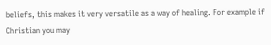beliefs, this makes it very versatile as a way of healing. For example if Christian you may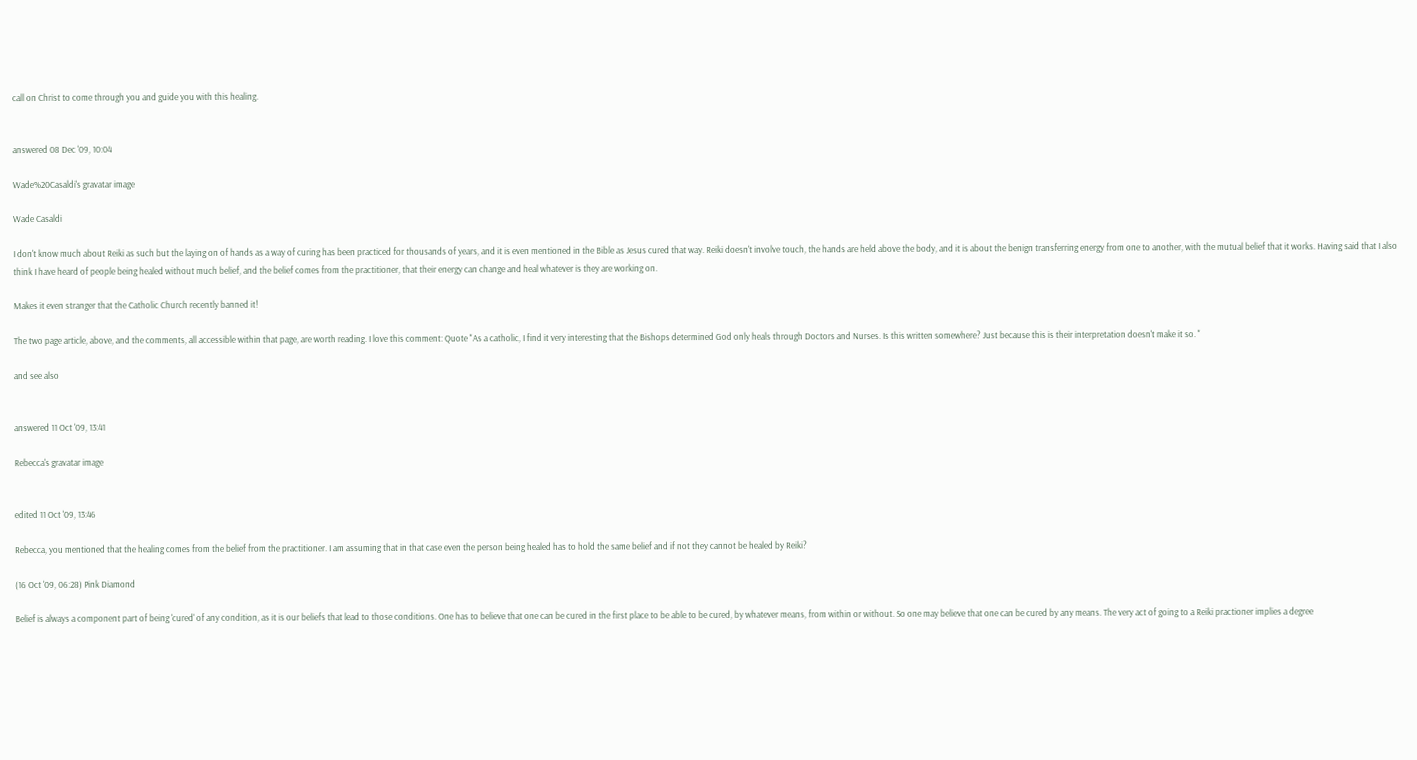call on Christ to come through you and guide you with this healing.


answered 08 Dec '09, 10:04

Wade%20Casaldi's gravatar image

Wade Casaldi

I don't know much about Reiki as such but the laying on of hands as a way of curing has been practiced for thousands of years, and it is even mentioned in the Bible as Jesus cured that way. Reiki doesn't involve touch, the hands are held above the body, and it is about the benign transferring energy from one to another, with the mutual belief that it works. Having said that I also think I have heard of people being healed without much belief, and the belief comes from the practitioner, that their energy can change and heal whatever is they are working on.

Makes it even stranger that the Catholic Church recently banned it!

The two page article, above, and the comments, all accessible within that page, are worth reading. I love this comment: Quote "As a catholic, I find it very interesting that the Bishops determined God only heals through Doctors and Nurses. Is this written somewhere? Just because this is their interpretation doesn't make it so. "

and see also


answered 11 Oct '09, 13:41

Rebecca's gravatar image


edited 11 Oct '09, 13:46

Rebecca, you mentioned that the healing comes from the belief from the practitioner. I am assuming that in that case even the person being healed has to hold the same belief and if not they cannot be healed by Reiki?

(16 Oct '09, 06:28) Pink Diamond

Belief is always a component part of being 'cured' of any condition, as it is our beliefs that lead to those conditions. One has to believe that one can be cured in the first place to be able to be cured, by whatever means, from within or without. So one may believe that one can be cured by any means. The very act of going to a Reiki practioner implies a degree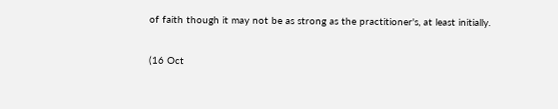of faith though it may not be as strong as the practitioner's, at least initially.

(16 Oct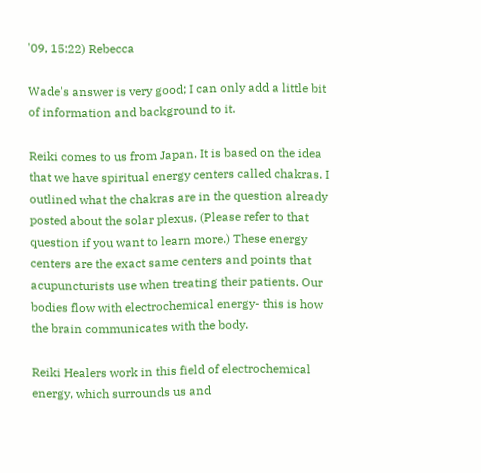'09, 15:22) Rebecca

Wade's answer is very good; I can only add a little bit of information and background to it.

Reiki comes to us from Japan. It is based on the idea that we have spiritual energy centers called chakras. I outlined what the chakras are in the question already posted about the solar plexus. (Please refer to that question if you want to learn more.) These energy centers are the exact same centers and points that acupuncturists use when treating their patients. Our bodies flow with electrochemical energy- this is how the brain communicates with the body.

Reiki Healers work in this field of electrochemical energy, which surrounds us and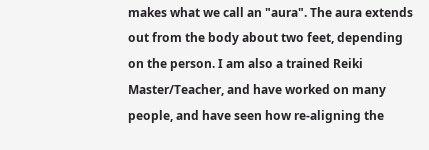makes what we call an "aura". The aura extends out from the body about two feet, depending on the person. I am also a trained Reiki Master/Teacher, and have worked on many people, and have seen how re-aligning the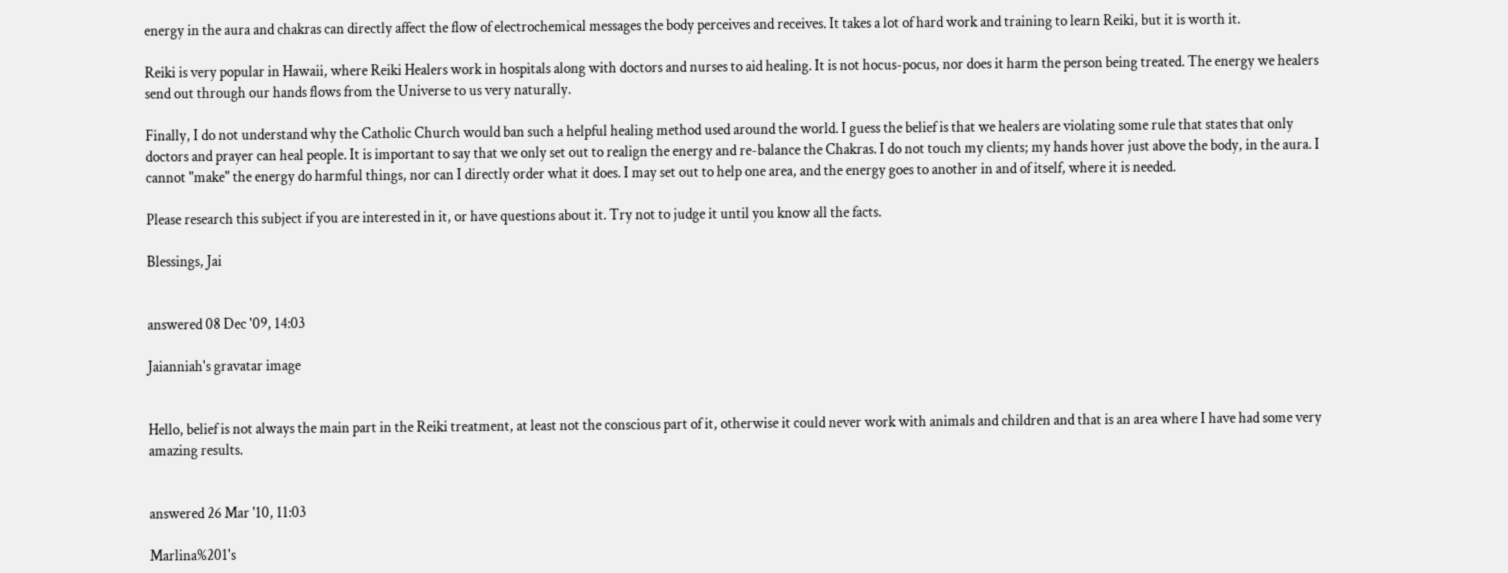energy in the aura and chakras can directly affect the flow of electrochemical messages the body perceives and receives. It takes a lot of hard work and training to learn Reiki, but it is worth it.

Reiki is very popular in Hawaii, where Reiki Healers work in hospitals along with doctors and nurses to aid healing. It is not hocus-pocus, nor does it harm the person being treated. The energy we healers send out through our hands flows from the Universe to us very naturally.

Finally, I do not understand why the Catholic Church would ban such a helpful healing method used around the world. I guess the belief is that we healers are violating some rule that states that only doctors and prayer can heal people. It is important to say that we only set out to realign the energy and re-balance the Chakras. I do not touch my clients; my hands hover just above the body, in the aura. I cannot "make" the energy do harmful things, nor can I directly order what it does. I may set out to help one area, and the energy goes to another in and of itself, where it is needed.

Please research this subject if you are interested in it, or have questions about it. Try not to judge it until you know all the facts.

Blessings, Jai


answered 08 Dec '09, 14:03

Jaianniah's gravatar image


Hello, belief is not always the main part in the Reiki treatment, at least not the conscious part of it, otherwise it could never work with animals and children and that is an area where I have had some very amazing results.


answered 26 Mar '10, 11:03

Marlina%201's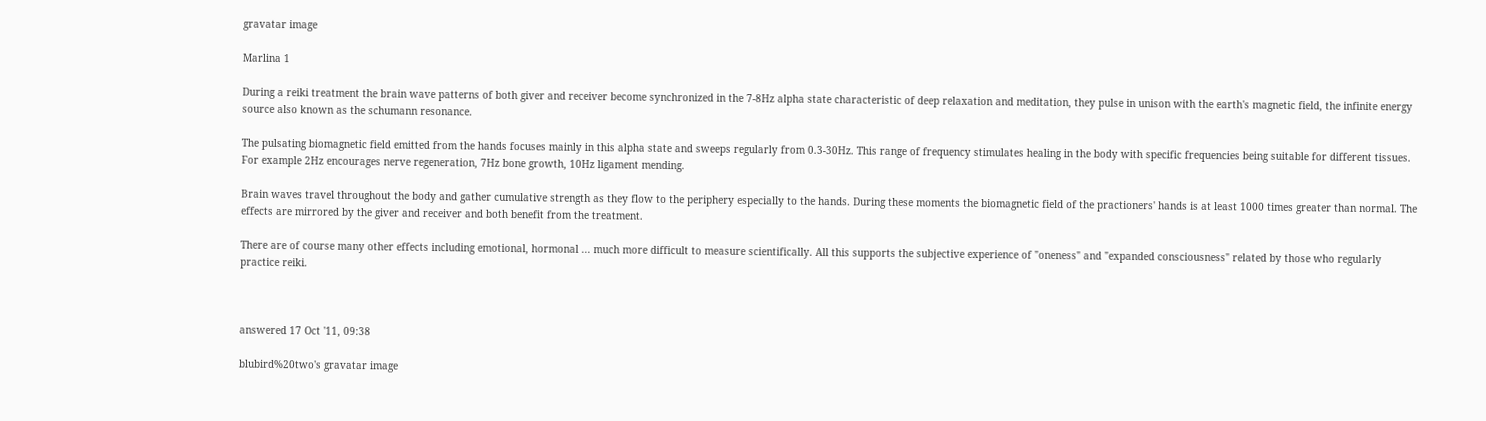gravatar image

Marlina 1

During a reiki treatment the brain wave patterns of both giver and receiver become synchronized in the 7-8Hz alpha state characteristic of deep relaxation and meditation, they pulse in unison with the earth's magnetic field, the infinite energy source also known as the schumann resonance.

The pulsating biomagnetic field emitted from the hands focuses mainly in this alpha state and sweeps regularly from 0.3-30Hz. This range of frequency stimulates healing in the body with specific frequencies being suitable for different tissues. For example 2Hz encourages nerve regeneration, 7Hz bone growth, 10Hz ligament mending.

Brain waves travel throughout the body and gather cumulative strength as they flow to the periphery especially to the hands. During these moments the biomagnetic field of the practioners' hands is at least 1000 times greater than normal. The effects are mirrored by the giver and receiver and both benefit from the treatment.

There are of course many other effects including emotional, hormonal ... much more difficult to measure scientifically. All this supports the subjective experience of "oneness" and "expanded consciousness" related by those who regularly practice reiki.



answered 17 Oct '11, 09:38

blubird%20two's gravatar image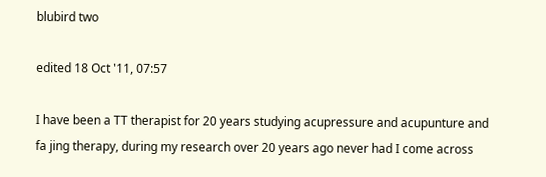blubird two

edited 18 Oct '11, 07:57

I have been a TT therapist for 20 years studying acupressure and acupunture and fa jing therapy, during my research over 20 years ago never had I come across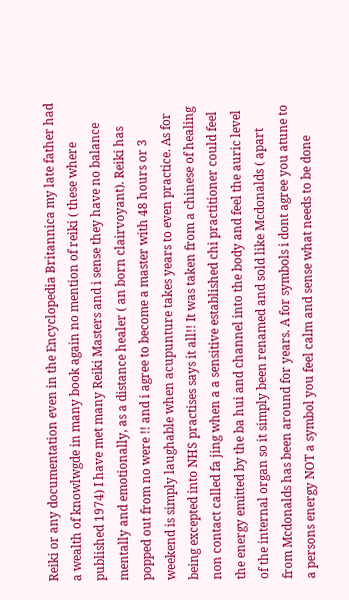Reiki or any documentation even in the Encyclopedia Britannica my late father had a wealth of knowlwgde in many book again no mention of reiki ( these where published 1974) I have met many Reiki Masters and i sense they have no balance mentally and emotionally, as a distance healer ( an born clairvoyant). Reiki has popped out from no were !! and i agree to become a master with 48 hours or 3 weekend is simply laughable when acupunture takes years to even practice. As for being excepted into NHS practises says it all!! It was taken from a chinese of healing non contact called fa jing when a a sensitive established chi practitioner could feel the energy emitted by the ba hui and channel into the body and feel the auric level of the internal organ so it simply been renamed and sold like Mcdonalds ( apart from Mcdonalds has been around for years. A for symbols i dont agree you atune to a persons energy NOT a symbol you feel calm and sense what needs to be done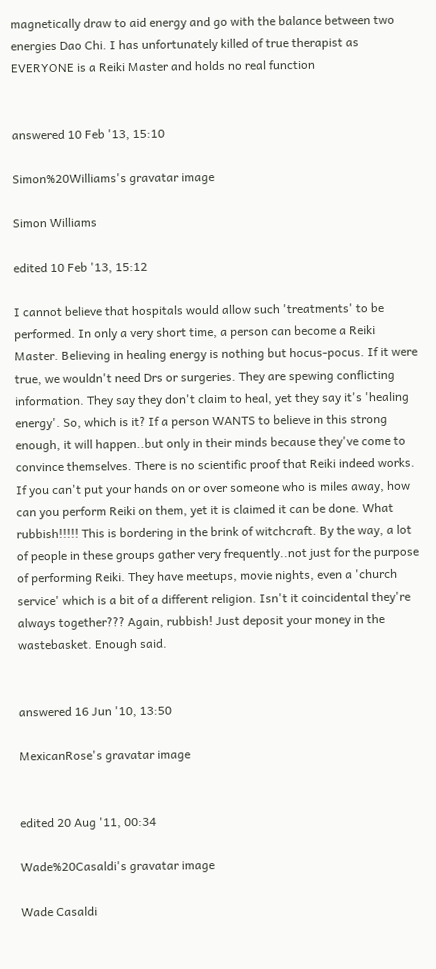magnetically draw to aid energy and go with the balance between two energies Dao Chi. I has unfortunately killed of true therapist as EVERYONE is a Reiki Master and holds no real function


answered 10 Feb '13, 15:10

Simon%20Williams's gravatar image

Simon Williams

edited 10 Feb '13, 15:12

I cannot believe that hospitals would allow such 'treatments' to be performed. In only a very short time, a person can become a Reiki Master. Believing in healing energy is nothing but hocus-pocus. If it were true, we wouldn't need Drs or surgeries. They are spewing conflicting information. They say they don't claim to heal, yet they say it's 'healing energy'. So, which is it? If a person WANTS to believe in this strong enough, it will happen..but only in their minds because they've come to convince themselves. There is no scientific proof that Reiki indeed works. If you can't put your hands on or over someone who is miles away, how can you perform Reiki on them, yet it is claimed it can be done. What rubbish!!!!! This is bordering in the brink of witchcraft. By the way, a lot of people in these groups gather very frequently..not just for the purpose of performing Reiki. They have meetups, movie nights, even a 'church service' which is a bit of a different religion. Isn't it coincidental they're always together??? Again, rubbish! Just deposit your money in the wastebasket. Enough said.


answered 16 Jun '10, 13:50

MexicanRose's gravatar image


edited 20 Aug '11, 00:34

Wade%20Casaldi's gravatar image

Wade Casaldi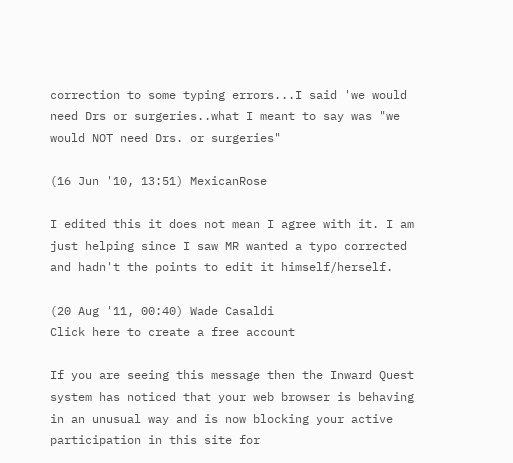correction to some typing errors...I said 'we would need Drs or surgeries..what I meant to say was "we would NOT need Drs. or surgeries"

(16 Jun '10, 13:51) MexicanRose

I edited this it does not mean I agree with it. I am just helping since I saw MR wanted a typo corrected and hadn't the points to edit it himself/herself.

(20 Aug '11, 00:40) Wade Casaldi
Click here to create a free account

If you are seeing this message then the Inward Quest system has noticed that your web browser is behaving in an unusual way and is now blocking your active participation in this site for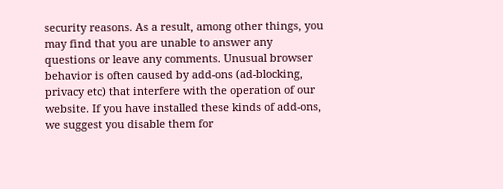security reasons. As a result, among other things, you may find that you are unable to answer any questions or leave any comments. Unusual browser behavior is often caused by add-ons (ad-blocking, privacy etc) that interfere with the operation of our website. If you have installed these kinds of add-ons, we suggest you disable them for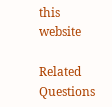this website

Related Questions